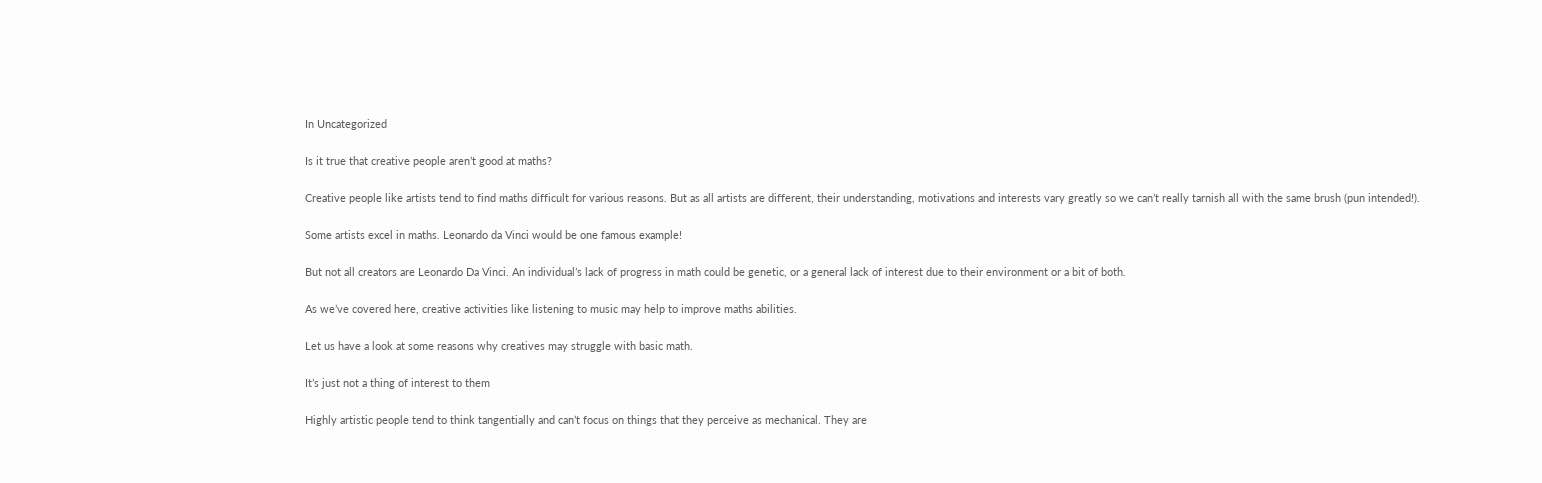In Uncategorized

Is it true that creative people aren’t good at maths?

Creative people like artists tend to find maths difficult for various reasons. But as all artists are different, their understanding, motivations and interests vary greatly so we can’t really tarnish all with the same brush (pun intended!).

Some artists excel in maths. Leonardo da Vinci would be one famous example!

But not all creators are Leonardo Da Vinci. An individual’s lack of progress in math could be genetic, or a general lack of interest due to their environment or a bit of both.

As we’ve covered here, creative activities like listening to music may help to improve maths abilities.

Let us have a look at some reasons why creatives may struggle with basic math.

It’s just not a thing of interest to them

Highly artistic people tend to think tangentially and can’t focus on things that they perceive as mechanical. They are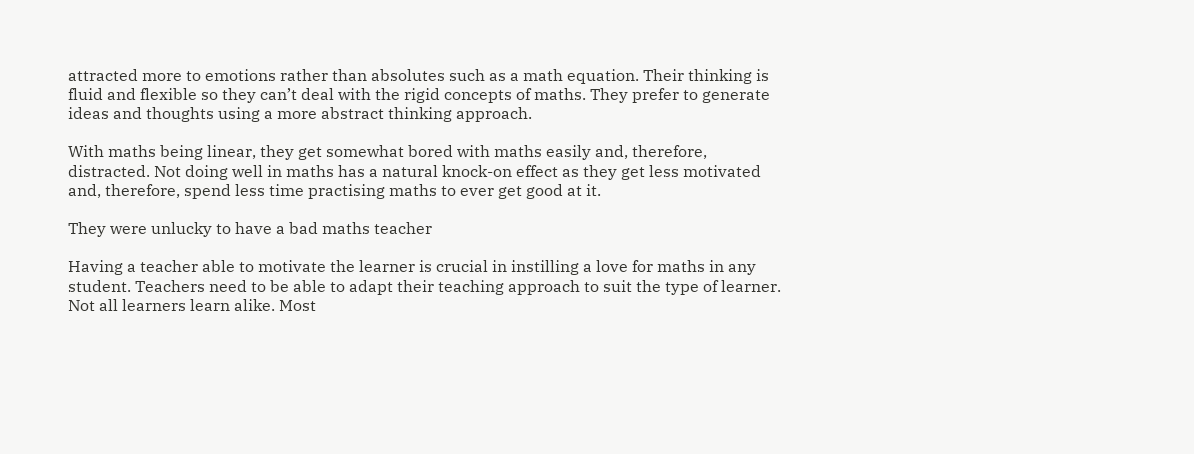attracted more to emotions rather than absolutes such as a math equation. Their thinking is fluid and flexible so they can’t deal with the rigid concepts of maths. They prefer to generate ideas and thoughts using a more abstract thinking approach.

With maths being linear, they get somewhat bored with maths easily and, therefore, distracted. Not doing well in maths has a natural knock-on effect as they get less motivated and, therefore, spend less time practising maths to ever get good at it.

They were unlucky to have a bad maths teacher

Having a teacher able to motivate the learner is crucial in instilling a love for maths in any student. Teachers need to be able to adapt their teaching approach to suit the type of learner. Not all learners learn alike. Most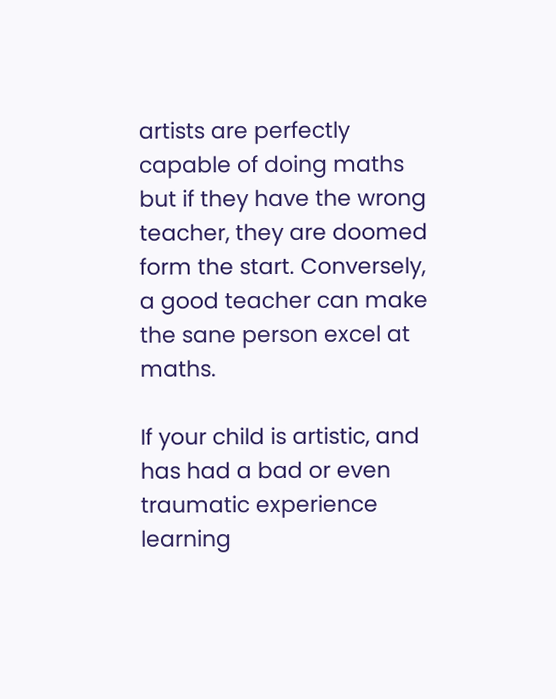artists are perfectly capable of doing maths but if they have the wrong teacher, they are doomed form the start. Conversely, a good teacher can make the sane person excel at maths.

If your child is artistic, and has had a bad or even traumatic experience learning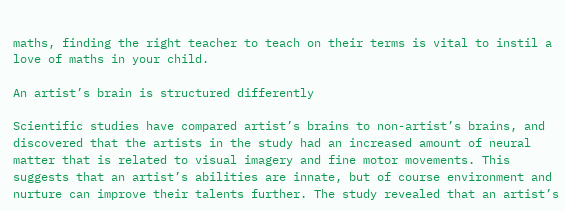maths, finding the right teacher to teach on their terms is vital to instil a love of maths in your child.

An artist’s brain is structured differently

Scientific studies have compared artist’s brains to non-artist’s brains, and discovered that the artists in the study had an increased amount of neural matter that is related to visual imagery and fine motor movements. This suggests that an artist’s abilities are innate, but of course environment and nurture can improve their talents further. The study revealed that an artist’s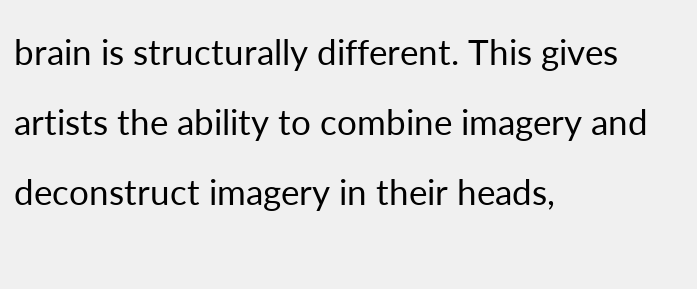brain is structurally different. This gives artists the ability to combine imagery and deconstruct imagery in their heads,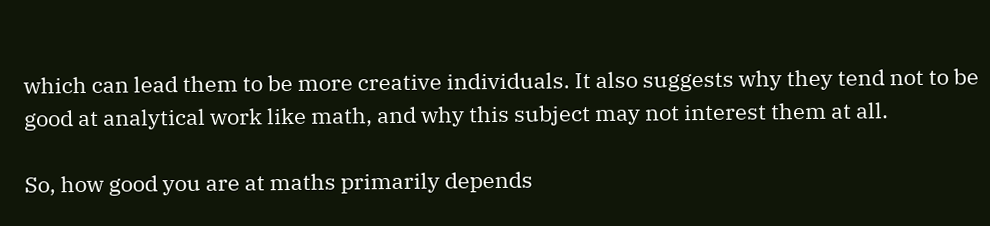which can lead them to be more creative individuals. It also suggests why they tend not to be good at analytical work like math, and why this subject may not interest them at all.

So, how good you are at maths primarily depends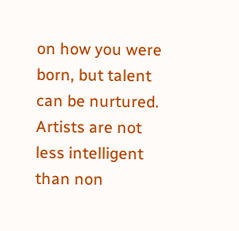on how you were born, but talent can be nurtured. Artists are not less intelligent than non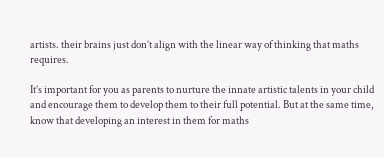artists. their brains just don’t align with the linear way of thinking that maths requires.

It’s important for you as parents to nurture the innate artistic talents in your child and encourage them to develop them to their full potential. But at the same time, know that developing an interest in them for maths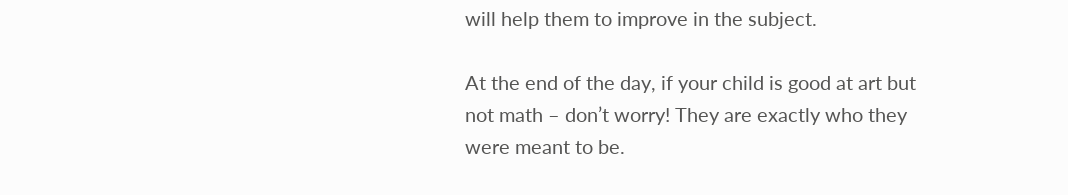will help them to improve in the subject.

At the end of the day, if your child is good at art but not math – don’t worry! They are exactly who they were meant to be.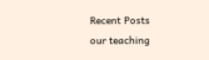Recent Posts
our teaching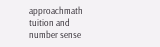approachmath tuition and number sense